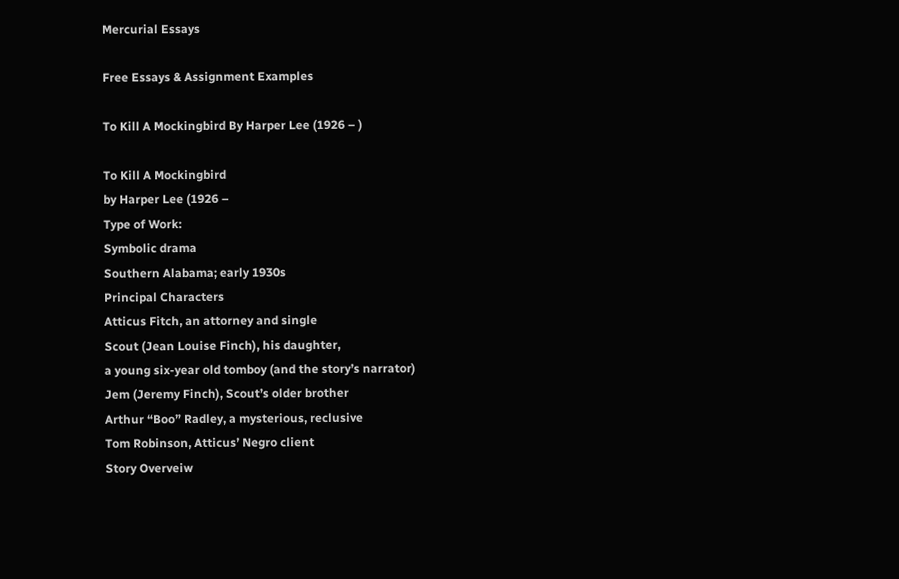Mercurial Essays

Free Essays & Assignment Examples

To Kill A Mockingbird By Harper Lee (1926 – )

To Kill A Mockingbird
by Harper Lee (1926 –
Type of Work:
Symbolic drama
Southern Alabama; early 1930s
Principal Characters
Atticus Fitch, an attorney and single
Scout (Jean Louise Finch), his daughter,
a young six-year old tomboy (and the story’s narrator)
Jem (Jeremy Finch), Scout’s older brother
Arthur “Boo” Radley, a mysterious, reclusive
Tom Robinson, Atticus’ Negro client
Story Overveiw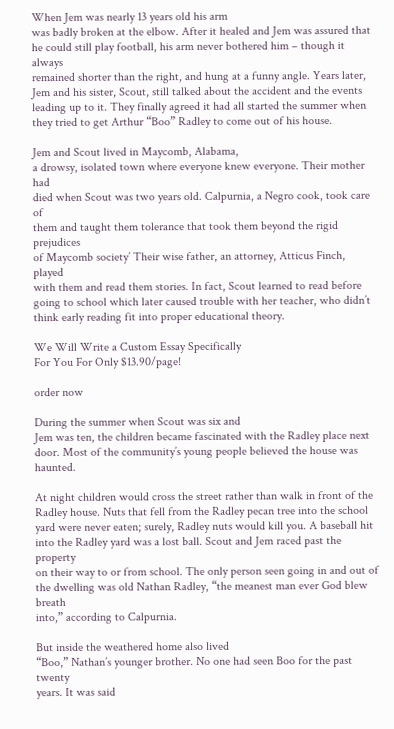When Jem was nearly 13 years old his arm
was badly broken at the elbow. After it healed and Jem was assured that
he could still play football, his arm never bothered him – though it always
remained shorter than the right, and hung at a funny angle. Years later,
Jem and his sister, Scout, still talked about the accident and the events
leading up to it. They finally agreed it had all started the summer when
they tried to get Arthur “Boo” Radley to come out of his house.

Jem and Scout lived in Maycomb, Alabama,
a drowsy, isolated town where everyone knew everyone. Their mother had
died when Scout was two years old. Calpurnia, a Negro cook, took care of
them and taught them tolerance that took them beyond the rigid prejudices
of Maycomb society’ Their wise father, an attorney, Atticus Finch, played
with them and read them stories. In fact, Scout learned to read before
going to school which later caused trouble with her teacher, who didn’t
think early reading fit into proper educational theory.

We Will Write a Custom Essay Specifically
For You For Only $13.90/page!

order now

During the summer when Scout was six and
Jem was ten, the children became fascinated with the Radley place next
door. Most of the community’s young people believed the house was haunted.

At night children would cross the street rather than walk in front of the
Radley house. Nuts that fell from the Radley pecan tree into the school
yard were never eaten; surely, Radley nuts would kill you. A baseball hit
into the Radley yard was a lost ball. Scout and Jem raced past the property
on their way to or from school. The only person seen going in and out of
the dwelling was old Nathan Radley, “the meanest man ever God blew breath
into,” according to Calpurnia.

But inside the weathered home also lived
“Boo,” Nathan’s younger brother. No one had seen Boo for the past twenty
years. It was said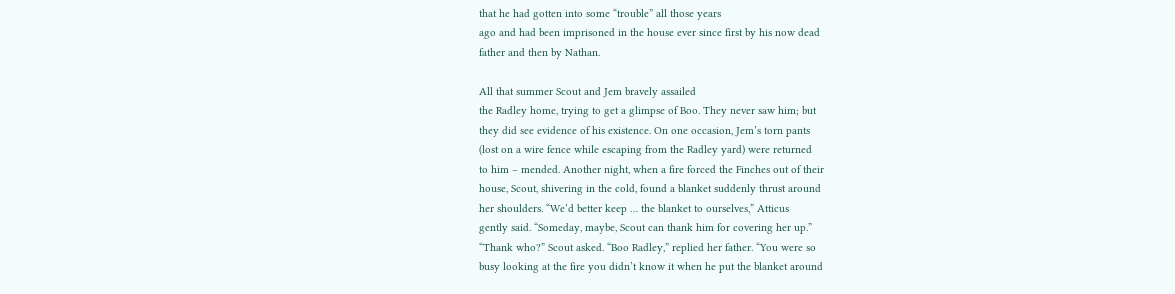that he had gotten into some “trouble” all those years
ago and had been imprisoned in the house ever since first by his now dead
father and then by Nathan.

All that summer Scout and Jem bravely assailed
the Radley home, trying to get a glimpse of Boo. They never saw him; but
they did see evidence of his existence. On one occasion, Jem’s torn pants
(lost on a wire fence while escaping from the Radley yard) were returned
to him – mended. Another night, when a fire forced the Finches out of their
house, Scout, shivering in the cold, found a blanket suddenly thrust around
her shoulders. “We’d better keep … the blanket to ourselves,” Atticus
gently said. “Someday, maybe, Scout can thank him for covering her up.”
“Thank who?” Scout asked. “Boo Radley,” replied her father. “You were so
busy looking at the fire you didn’t know it when he put the blanket around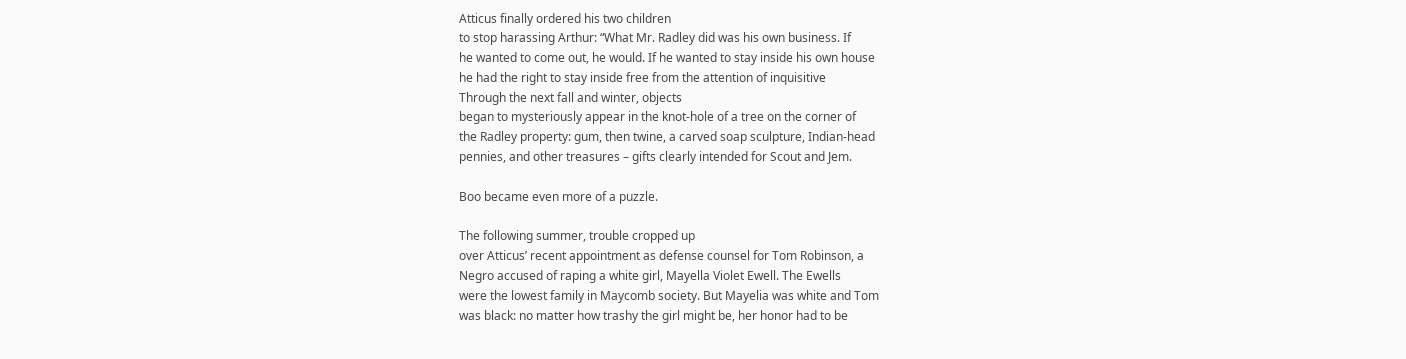Atticus finally ordered his two children
to stop harassing Arthur: “What Mr. Radley did was his own business. If
he wanted to come out, he would. If he wanted to stay inside his own house
he had the right to stay inside free from the attention of inquisitive
Through the next fall and winter, objects
began to mysteriously appear in the knot-hole of a tree on the corner of
the Radley property: gum, then twine, a carved soap sculpture, Indian-head
pennies, and other treasures – gifts clearly intended for Scout and Jem.

Boo became even more of a puzzle.

The following summer, trouble cropped up
over Atticus’ recent appointment as defense counsel for Tom Robinson, a
Negro accused of raping a white girl, Mayella Violet Ewell. The Ewells
were the lowest family in Maycomb society. But Mayelia was white and Tom
was black: no matter how trashy the girl might be, her honor had to be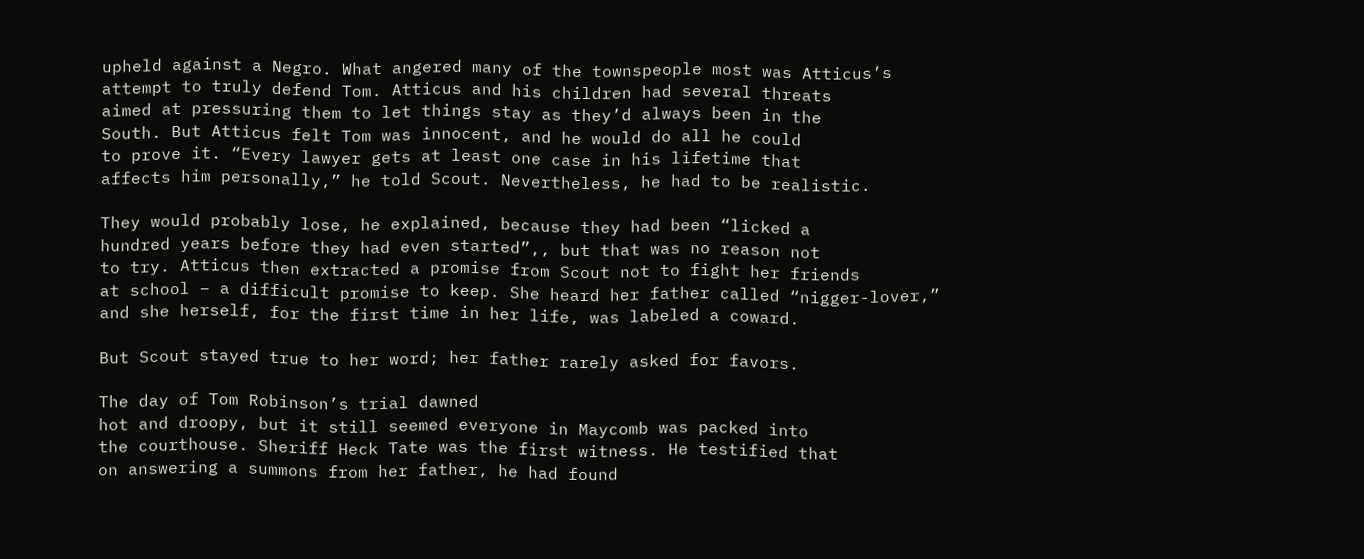upheld against a Negro. What angered many of the townspeople most was Atticus’s
attempt to truly defend Tom. Atticus and his children had several threats
aimed at pressuring them to let things stay as they’d always been in the
South. But Atticus felt Tom was innocent, and he would do all he could
to prove it. “Every lawyer gets at least one case in his lifetime that
affects him personally,” he told Scout. Nevertheless, he had to be realistic.

They would probably lose, he explained, because they had been “licked a
hundred years before they had even started”,, but that was no reason not
to try. Atticus then extracted a promise from Scout not to fight her friends
at school – a difficult promise to keep. She heard her father called “nigger-lover,”
and she herself, for the first time in her life, was labeled a coward.

But Scout stayed true to her word; her father rarely asked for favors.

The day of Tom Robinson’s trial dawned
hot and droopy, but it still seemed everyone in Maycomb was packed into
the courthouse. Sheriff Heck Tate was the first witness. He testified that
on answering a summons from her father, he had found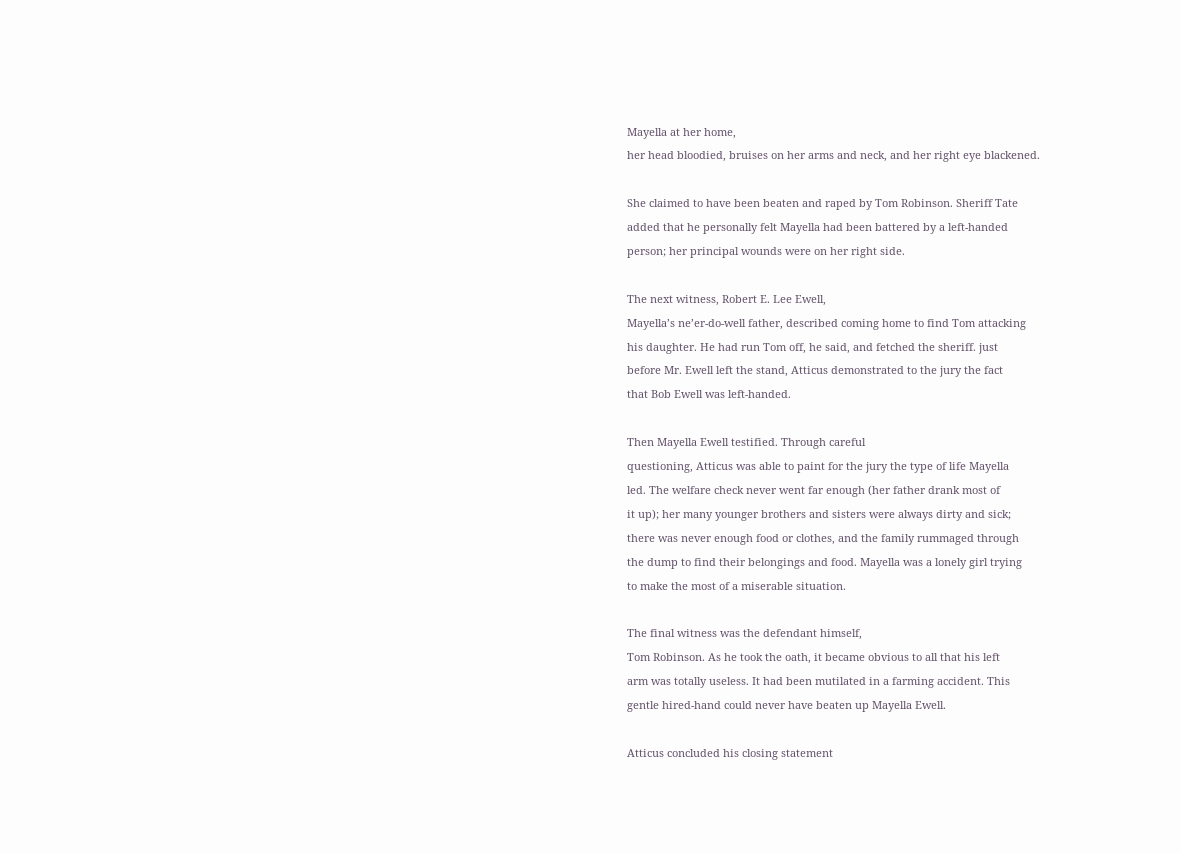Mayella at her home,
her head bloodied, bruises on her arms and neck, and her right eye blackened.

She claimed to have been beaten and raped by Tom Robinson. Sheriff Tate
added that he personally felt Mayella had been battered by a left-handed
person; her principal wounds were on her right side.

The next witness, Robert E. Lee Ewell,
Mayella’s ne’er-do-well father, described coming home to find Tom attacking
his daughter. He had run Tom off, he said, and fetched the sheriff. just
before Mr. Ewell left the stand, Atticus demonstrated to the jury the fact
that Bob Ewell was left-handed.

Then Mayella Ewell testified. Through careful
questioning, Atticus was able to paint for the jury the type of life Mayella
led. The welfare check never went far enough (her father drank most of
it up); her many younger brothers and sisters were always dirty and sick;
there was never enough food or clothes, and the family rummaged through
the dump to find their belongings and food. Mayella was a lonely girl trying
to make the most of a miserable situation.

The final witness was the defendant himself,
Tom Robinson. As he took the oath, it became obvious to all that his left
arm was totally useless. It had been mutilated in a farming accident. This
gentle hired-hand could never have beaten up Mayella Ewell.

Atticus concluded his closing statement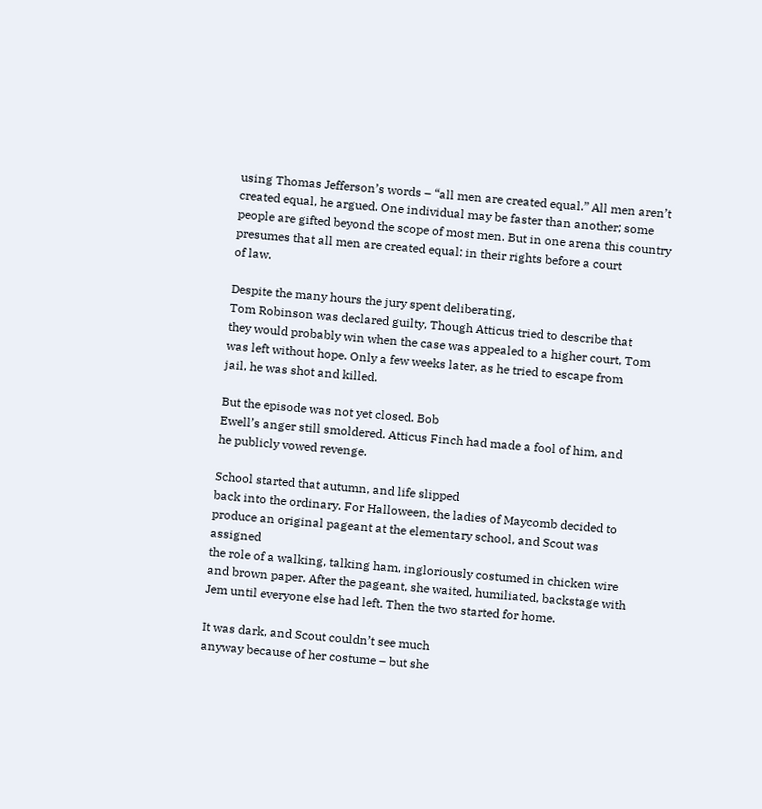using Thomas Jefferson’s words – “all men are created equal.” All men aren’t
created equal, he argued. One individual may be faster than another; some
people are gifted beyond the scope of most men. But in one arena this country
presumes that all men are created equal: in their rights before a court
of law.

Despite the many hours the jury spent deliberating,
Tom Robinson was declared guilty, Though Atticus tried to describe that
they would probably win when the case was appealed to a higher court, Tom
was left without hope. Only a few weeks later, as he tried to escape from
jail, he was shot and killed.

But the episode was not yet closed. Bob
Ewell’s anger still smoldered. Atticus Finch had made a fool of him, and
he publicly vowed revenge.

School started that autumn, and life slipped
back into the ordinary. For Halloween, the ladies of Maycomb decided to
produce an original pageant at the elementary school, and Scout was assigned
the role of a walking, talking ham, ingloriously costumed in chicken wire
and brown paper. After the pageant, she waited, humiliated, backstage with
Jem until everyone else had left. Then the two started for home.

It was dark, and Scout couldn’t see much
anyway because of her costume – but she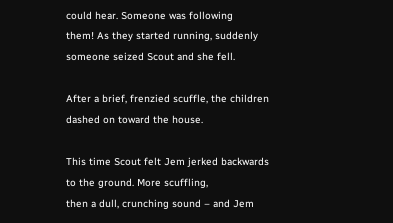could hear. Someone was following
them! As they started running, suddenly someone seized Scout and she fell.

After a brief, frenzied scuffle, the children dashed on toward the house.

This time Scout felt Jem jerked backwards to the ground. More scuffling,
then a dull, crunching sound – and Jem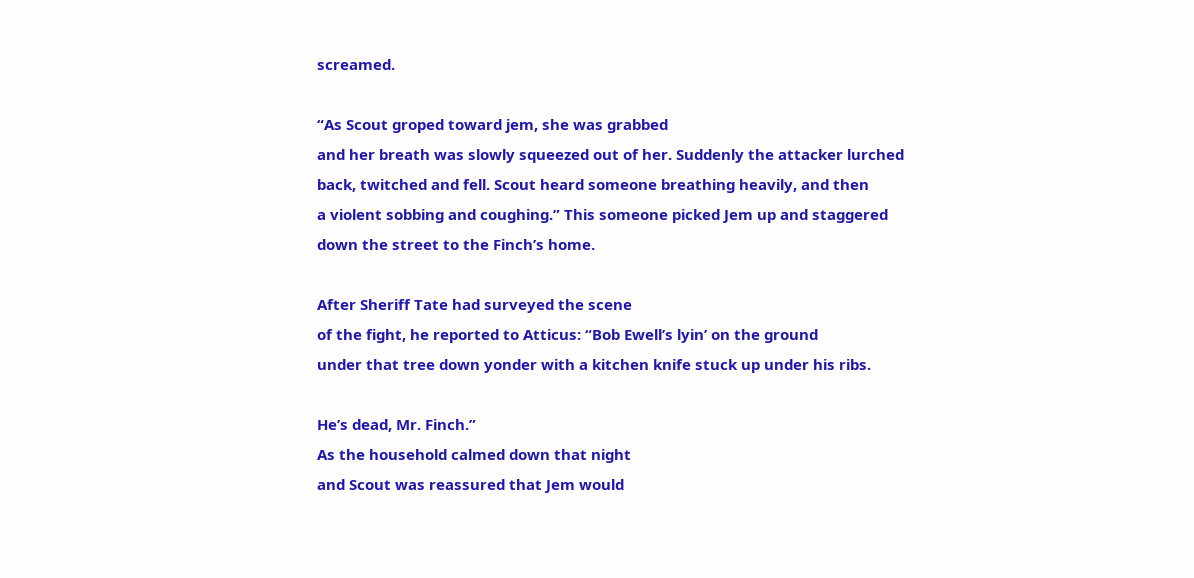screamed.

“As Scout groped toward jem, she was grabbed
and her breath was slowly squeezed out of her. Suddenly the attacker lurched
back, twitched and fell. Scout heard someone breathing heavily, and then
a violent sobbing and coughing.” This someone picked Jem up and staggered
down the street to the Finch’s home.

After Sheriff Tate had surveyed the scene
of the fight, he reported to Atticus: “Bob Ewell’s lyin’ on the ground
under that tree down yonder with a kitchen knife stuck up under his ribs.

He’s dead, Mr. Finch.”
As the household calmed down that night
and Scout was reassured that Jem would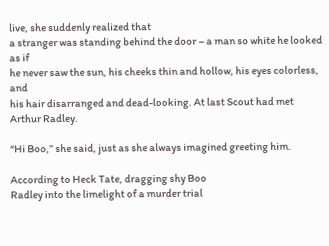live, she suddenly realized that
a stranger was standing behind the door – a man so white he looked as if
he never saw the sun, his cheeks thin and hollow, his eyes colorless, and
his hair disarranged and dead-looking. At last Scout had met Arthur Radley.

“Hi Boo,” she said, just as she always imagined greeting him.

According to Heck Tate, dragging shy Boo
Radley into the limelight of a murder trial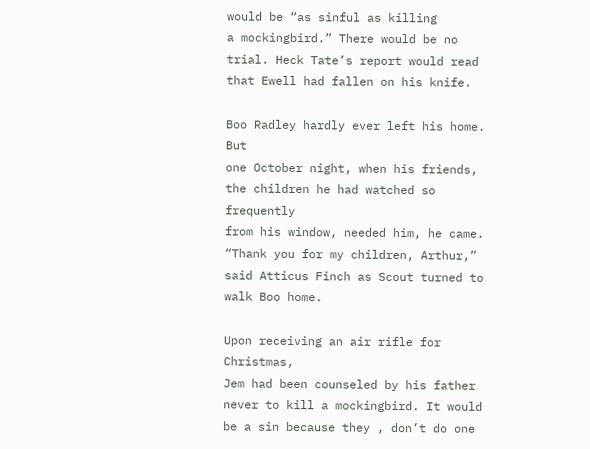would be “as sinful as killing
a mockingbird.” There would be no trial. Heck Tate’s report would read
that Ewell had fallen on his knife.

Boo Radley hardly ever left his home. But
one October night, when his friends, the children he had watched so frequently
from his window, needed him, he came. “Thank you for my children, Arthur,”
said Atticus Finch as Scout turned to walk Boo home.

Upon receiving an air rifle for Christmas,
Jem had been counseled by his father never to kill a mockingbird. It would
be a sin because they , don’t do one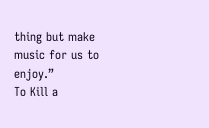thing but make music for us to enjoy.”
To Kill a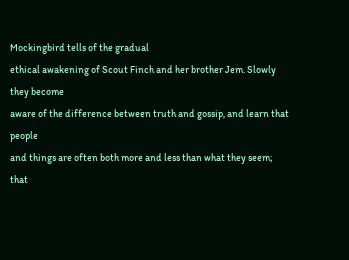Mockingbird tells of the gradual
ethical awakening of Scout Finch and her brother Jem. Slowly they become
aware of the difference between truth and gossip, and learn that people
and things are often both more and less than what they seem; that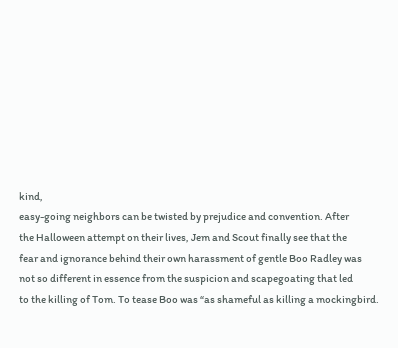kind,
easy-going neighbors can be twisted by prejudice and convention. After
the Halloween attempt on their lives, Jem and Scout finally see that the
fear and ignorance behind their own harassment of gentle Boo Radley was
not so different in essence from the suspicion and scapegoating that led
to the killing of Tom. To tease Boo was “as shameful as killing a mockingbird.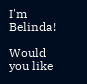I'm Belinda!

Would you like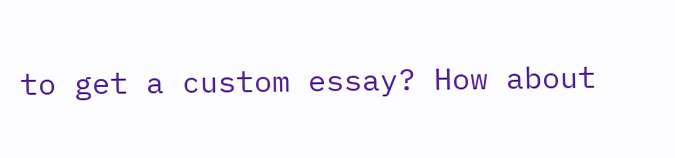to get a custom essay? How about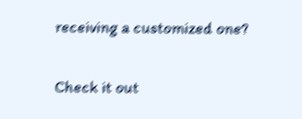receiving a customized one?

Check it out